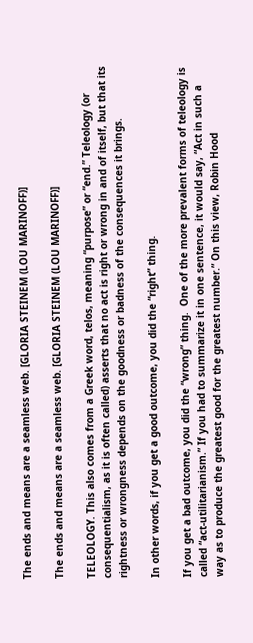The ends and means are a seamless web. [GLORIA STEINEM (LOU MARINOFF)]

The ends and means are a seamless web. [GLORIA STEINEM (LOU MARINOFF)]

TELEOLOGY. This also comes from a Greek word, telos, meaning “purpose” or “end.” Teleology (or consequentialism, as it is often called) asserts that no act is right or wrong in and of itself, but that its rightness or wrongness depends on the goodness or badness of the consequences it brings.

In other words, if you get a good outcome, you did the “right” thing.

If you get a bad outcome, you did the “wrong” thing.  One of the more prevalent forms of teleology is called “act-utilitarianism.” If you had to summarize it in one sentence, it would say, “Act in such a way as to produce the greatest good for the greatest number.” On this view, Robin Hood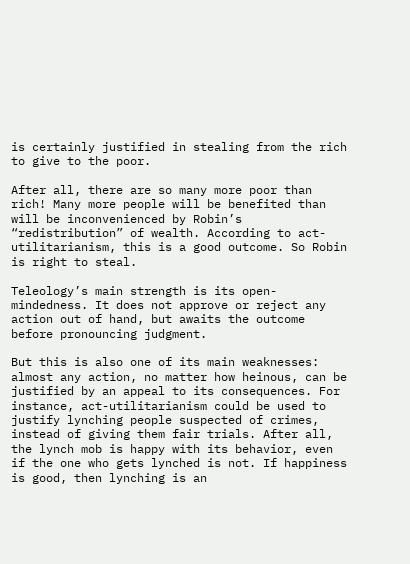is certainly justified in stealing from the rich to give to the poor.

After all, there are so many more poor than rich! Many more people will be benefited than will be inconvenienced by Robin’s “redistribution” of wealth. According to act- utilitarianism, this is a good outcome. So Robin is right to steal.

Teleology’s main strength is its open-mindedness. It does not approve or reject any action out of hand, but awaits the outcome before pronouncing judgment.

But this is also one of its main weaknesses: almost any action, no matter how heinous, can be justified by an appeal to its consequences. For instance, act-utilitarianism could be used to justify lynching people suspected of crimes, instead of giving them fair trials. After all, the lynch mob is happy with its behavior, even if the one who gets lynched is not. If happiness is good, then lynching is an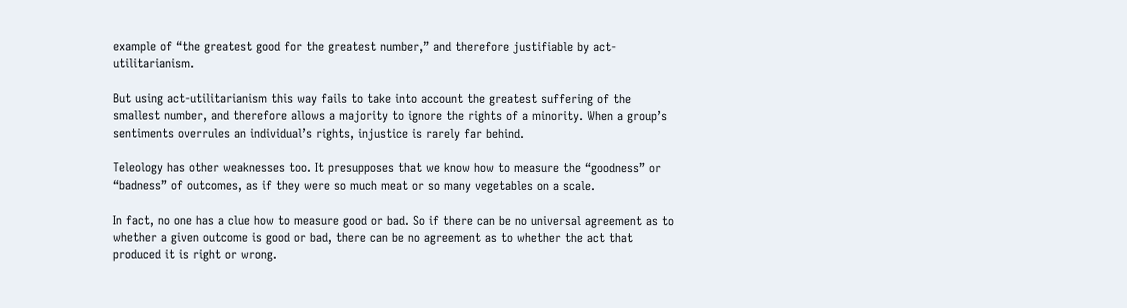example of “the greatest good for the greatest number,” and therefore justifiable by act-utilitarianism.

But using act-utilitarianism this way fails to take into account the greatest suffering of the smallest number, and therefore allows a majority to ignore the rights of a minority. When a group’s sentiments overrules an individual’s rights, injustice is rarely far behind.

Teleology has other weaknesses too. It presupposes that we know how to measure the “goodness” or “badness” of outcomes, as if they were so much meat or so many vegetables on a scale.

In fact, no one has a clue how to measure good or bad. So if there can be no universal agreement as to whether a given outcome is good or bad, there can be no agreement as to whether the act that produced it is right or wrong.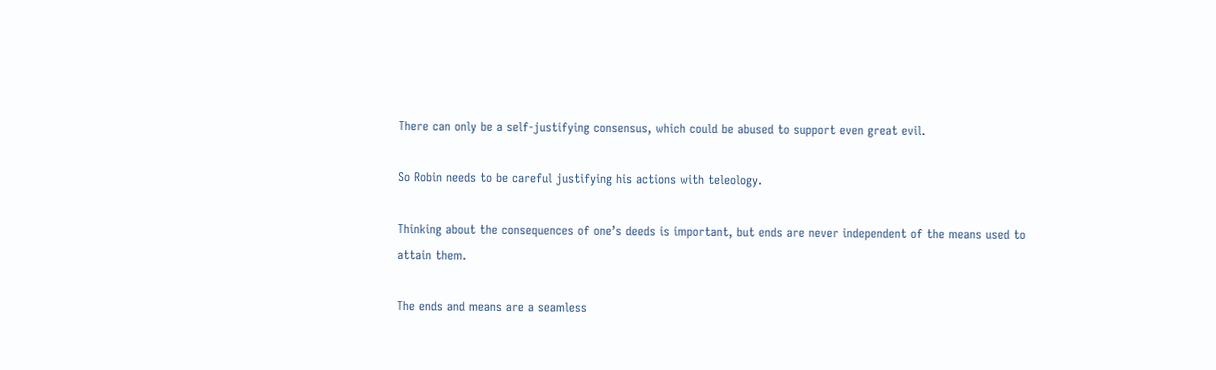There can only be a self-justifying consensus, which could be abused to support even great evil.

So Robin needs to be careful justifying his actions with teleology.

Thinking about the consequences of one’s deeds is important, but ends are never independent of the means used to attain them.

The ends and means are a seamless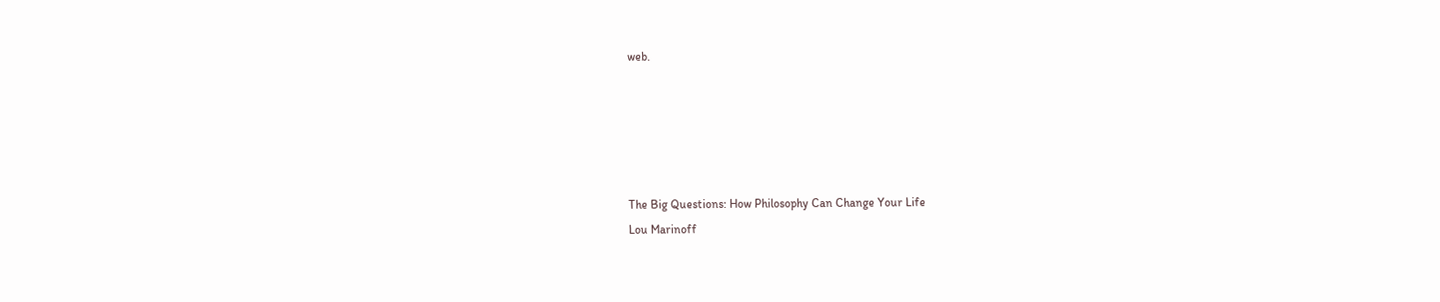web.





The Big Questions: How Philosophy Can Change Your Life
Lou Marinoff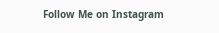Follow Me on Instagram